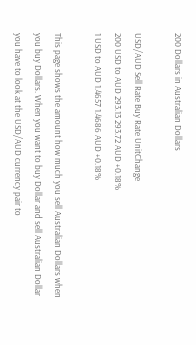200 Dollars in Australian Dollars

USD/AUD Sell Rate Buy Rate UnitChange
200 USD to AUD 293.13 293.72 AUD +0.18%
1 USD to AUD 1.4657 1.4686 AUD +0.18%

This page shows the amount how much you sell Australian Dollars when you buy Dollars. When you want to buy Dollar and sell Australian Dollar you have to look at the USD/AUD currency pair to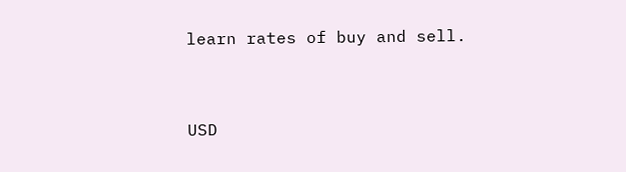learn rates of buy and sell.


USD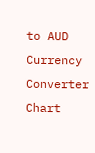to AUD Currency Converter Chart